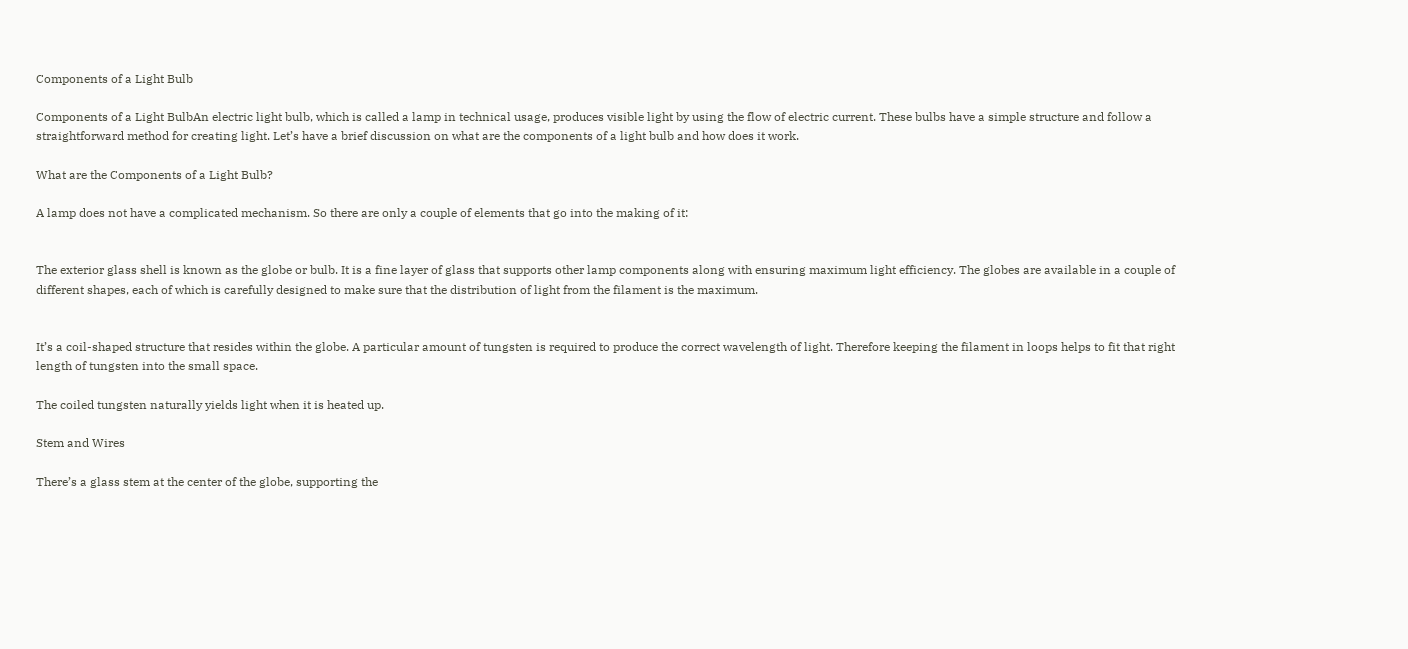Components of a Light Bulb

Components of a Light BulbAn electric light bulb, which is called a lamp in technical usage, produces visible light by using the flow of electric current. These bulbs have a simple structure and follow a straightforward method for creating light. Let’s have a brief discussion on what are the components of a light bulb and how does it work.

What are the Components of a Light Bulb?

A lamp does not have a complicated mechanism. So there are only a couple of elements that go into the making of it:


The exterior glass shell is known as the globe or bulb. It is a fine layer of glass that supports other lamp components along with ensuring maximum light efficiency. The globes are available in a couple of different shapes, each of which is carefully designed to make sure that the distribution of light from the filament is the maximum.


It’s a coil-shaped structure that resides within the globe. A particular amount of tungsten is required to produce the correct wavelength of light. Therefore keeping the filament in loops helps to fit that right length of tungsten into the small space.

The coiled tungsten naturally yields light when it is heated up.

Stem and Wires

There’s a glass stem at the center of the globe, supporting the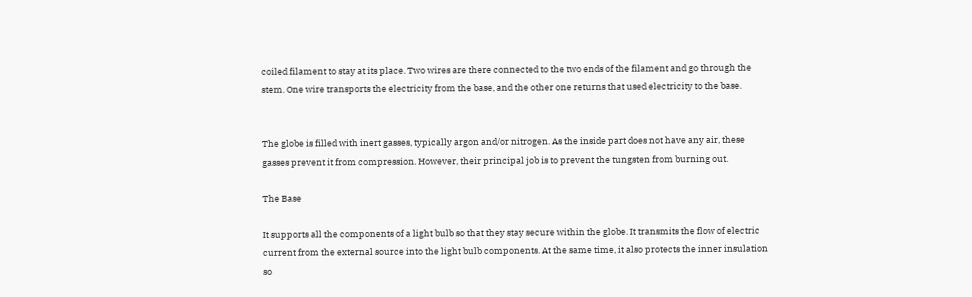coiled filament to stay at its place. Two wires are there connected to the two ends of the filament and go through the stem. One wire transports the electricity from the base, and the other one returns that used electricity to the base.


The globe is filled with inert gasses, typically argon and/or nitrogen. As the inside part does not have any air, these gasses prevent it from compression. However, their principal job is to prevent the tungsten from burning out.

The Base

It supports all the components of a light bulb so that they stay secure within the globe. It transmits the flow of electric current from the external source into the light bulb components. At the same time, it also protects the inner insulation so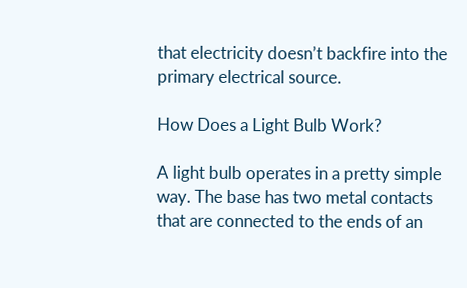that electricity doesn’t backfire into the primary electrical source.

How Does a Light Bulb Work?

A light bulb operates in a pretty simple way. The base has two metal contacts that are connected to the ends of an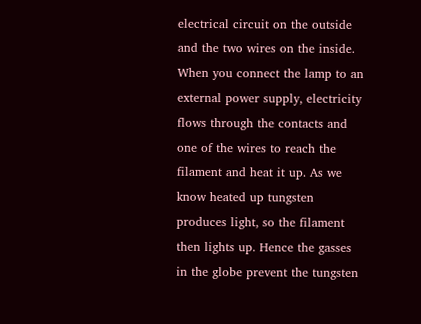electrical circuit on the outside and the two wires on the inside. When you connect the lamp to an external power supply, electricity flows through the contacts and one of the wires to reach the filament and heat it up. As we know heated up tungsten produces light, so the filament then lights up. Hence the gasses in the globe prevent the tungsten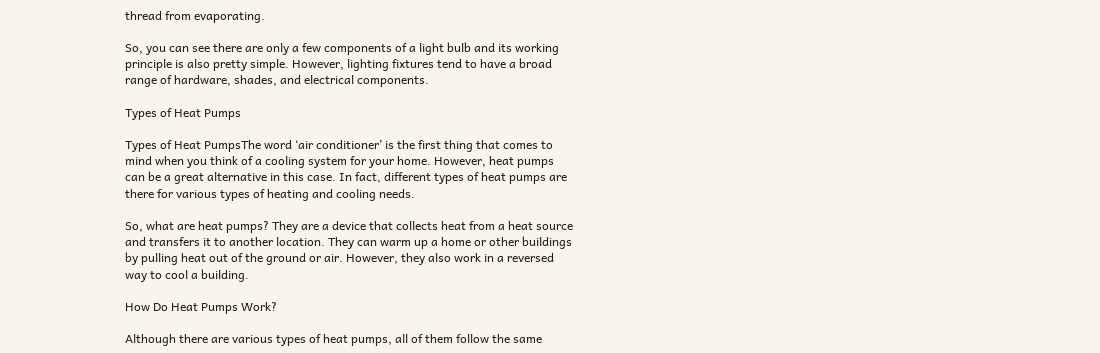thread from evaporating.

So, you can see there are only a few components of a light bulb and its working principle is also pretty simple. However, lighting fixtures tend to have a broad range of hardware, shades, and electrical components.

Types of Heat Pumps

Types of Heat PumpsThe word ‘air conditioner’ is the first thing that comes to mind when you think of a cooling system for your home. However, heat pumps can be a great alternative in this case. In fact, different types of heat pumps are there for various types of heating and cooling needs.

So, what are heat pumps? They are a device that collects heat from a heat source and transfers it to another location. They can warm up a home or other buildings by pulling heat out of the ground or air. However, they also work in a reversed way to cool a building.

How Do Heat Pumps Work?

Although there are various types of heat pumps, all of them follow the same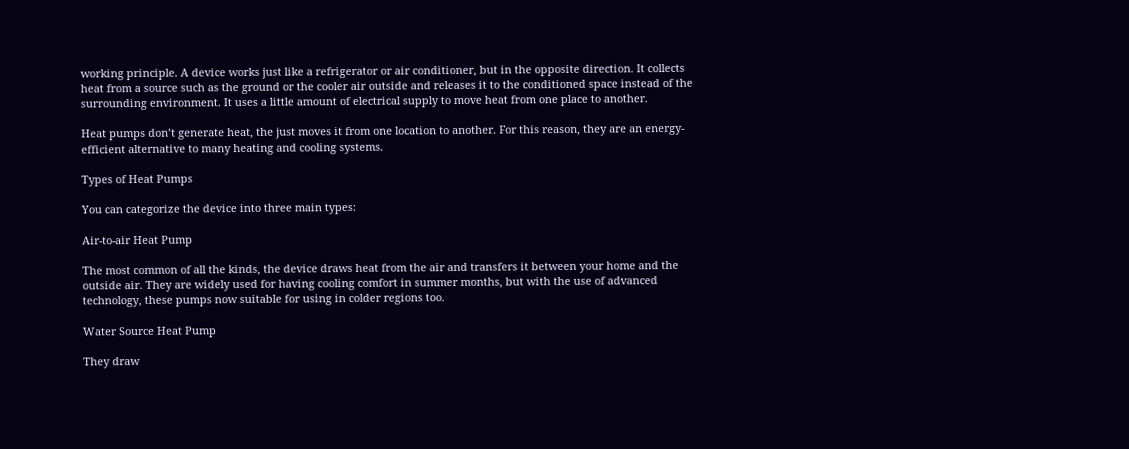working principle. A device works just like a refrigerator or air conditioner, but in the opposite direction. It collects heat from a source such as the ground or the cooler air outside and releases it to the conditioned space instead of the surrounding environment. It uses a little amount of electrical supply to move heat from one place to another.

Heat pumps don’t generate heat, the just moves it from one location to another. For this reason, they are an energy-efficient alternative to many heating and cooling systems.

Types of Heat Pumps

You can categorize the device into three main types:

Air-to-air Heat Pump

The most common of all the kinds, the device draws heat from the air and transfers it between your home and the outside air. They are widely used for having cooling comfort in summer months, but with the use of advanced technology, these pumps now suitable for using in colder regions too.

Water Source Heat Pump

They draw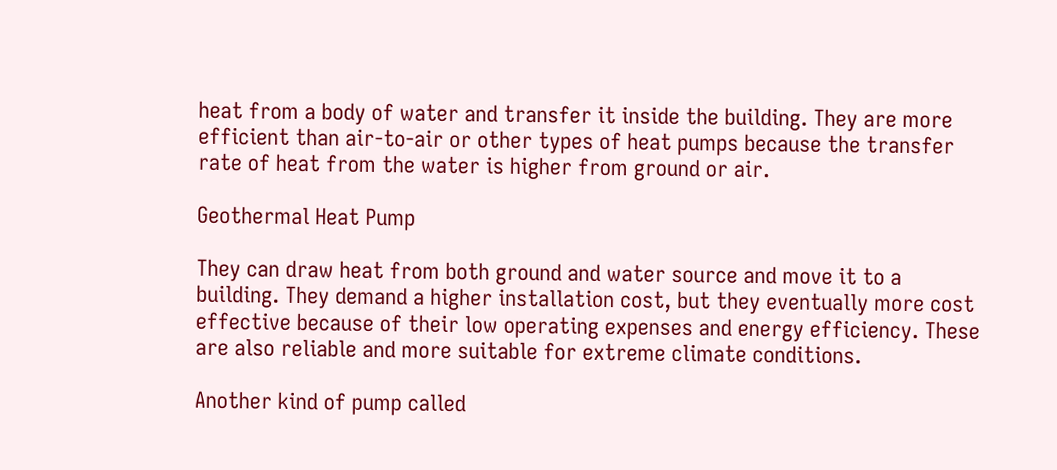heat from a body of water and transfer it inside the building. They are more efficient than air-to-air or other types of heat pumps because the transfer rate of heat from the water is higher from ground or air.

Geothermal Heat Pump

They can draw heat from both ground and water source and move it to a building. They demand a higher installation cost, but they eventually more cost effective because of their low operating expenses and energy efficiency. These are also reliable and more suitable for extreme climate conditions.

Another kind of pump called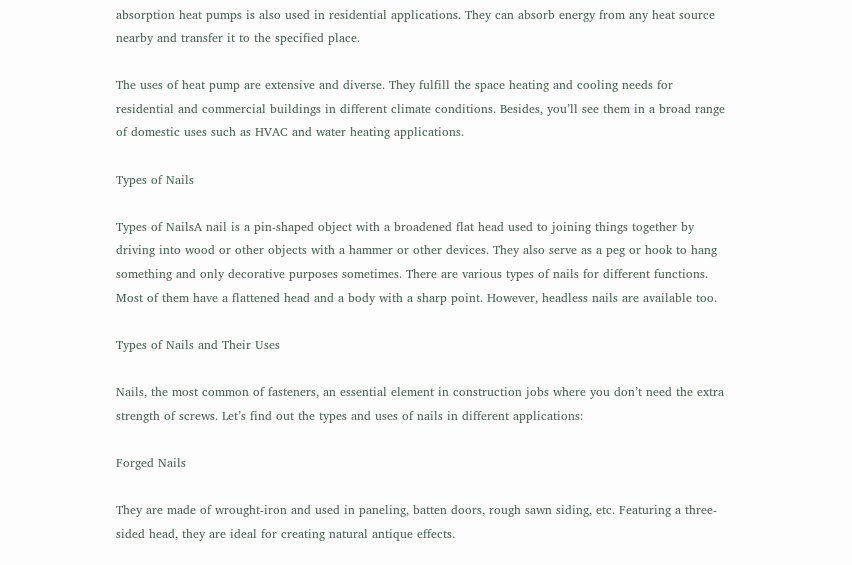absorption heat pumps is also used in residential applications. They can absorb energy from any heat source nearby and transfer it to the specified place.

The uses of heat pump are extensive and diverse. They fulfill the space heating and cooling needs for residential and commercial buildings in different climate conditions. Besides, you’ll see them in a broad range of domestic uses such as HVAC and water heating applications.

Types of Nails

Types of NailsA nail is a pin-shaped object with a broadened flat head used to joining things together by driving into wood or other objects with a hammer or other devices. They also serve as a peg or hook to hang something and only decorative purposes sometimes. There are various types of nails for different functions. Most of them have a flattened head and a body with a sharp point. However, headless nails are available too.

Types of Nails and Their Uses

Nails, the most common of fasteners, an essential element in construction jobs where you don’t need the extra strength of screws. Let’s find out the types and uses of nails in different applications:

Forged Nails

They are made of wrought-iron and used in paneling, batten doors, rough sawn siding, etc. Featuring a three-sided head, they are ideal for creating natural antique effects.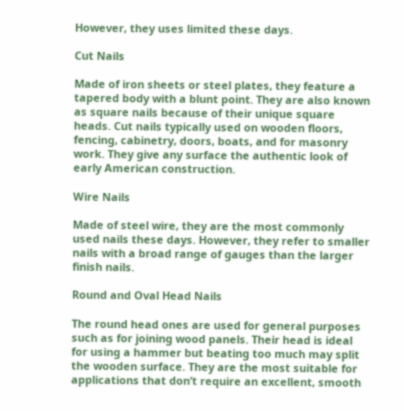However, they uses limited these days.

Cut Nails

Made of iron sheets or steel plates, they feature a tapered body with a blunt point. They are also known as square nails because of their unique square heads. Cut nails typically used on wooden floors, fencing, cabinetry, doors, boats, and for masonry work. They give any surface the authentic look of early American construction.

Wire Nails

Made of steel wire, they are the most commonly used nails these days. However, they refer to smaller nails with a broad range of gauges than the larger finish nails.

Round and Oval Head Nails

The round head ones are used for general purposes such as for joining wood panels. Their head is ideal for using a hammer but beating too much may split the wooden surface. They are the most suitable for applications that don’t require an excellent, smooth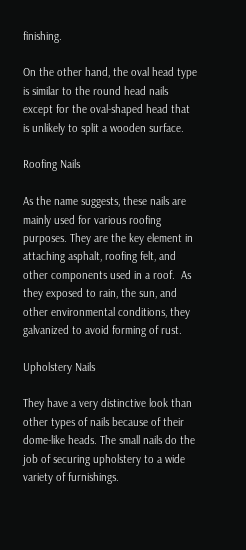finishing.

On the other hand, the oval head type is similar to the round head nails except for the oval-shaped head that is unlikely to split a wooden surface.

Roofing Nails

As the name suggests, these nails are mainly used for various roofing purposes. They are the key element in attaching asphalt, roofing felt, and other components used in a roof.  As they exposed to rain, the sun, and other environmental conditions, they galvanized to avoid forming of rust.

Upholstery Nails

They have a very distinctive look than other types of nails because of their dome-like heads. The small nails do the job of securing upholstery to a wide variety of furnishings.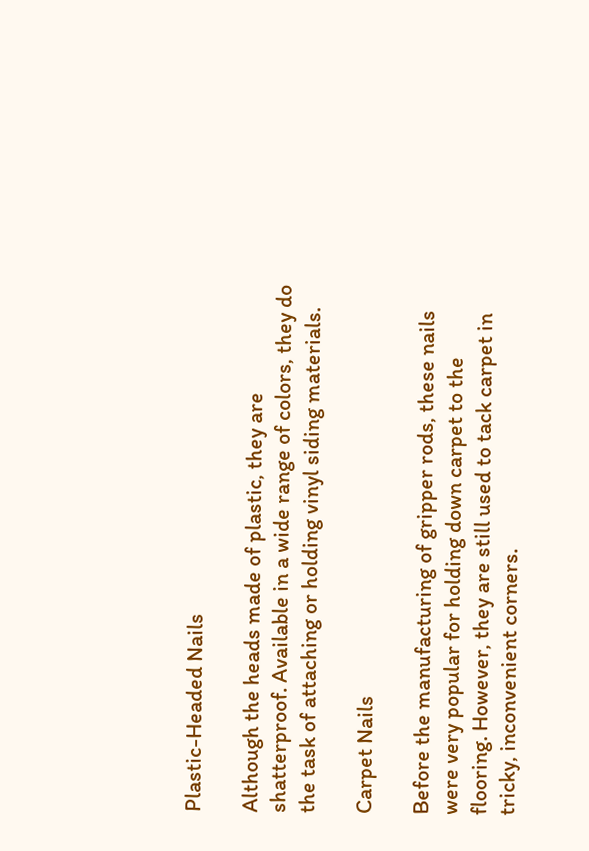Plastic-Headed Nails

Although the heads made of plastic, they are shatterproof. Available in a wide range of colors, they do the task of attaching or holding vinyl siding materials.

Carpet Nails

Before the manufacturing of gripper rods, these nails were very popular for holding down carpet to the flooring. However, they are still used to tack carpet in tricky, inconvenient corners.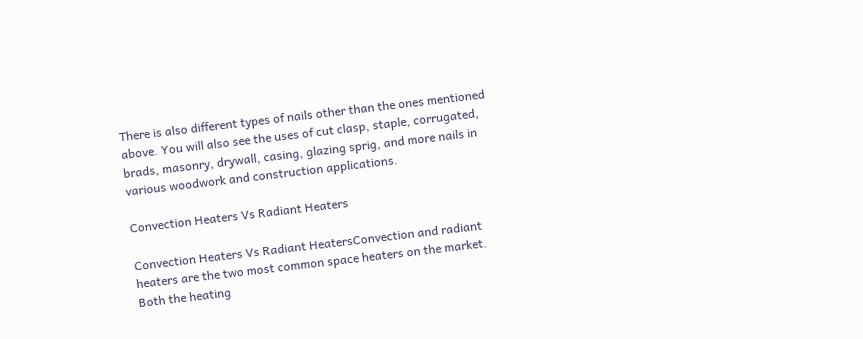There is also different types of nails other than the ones mentioned above. You will also see the uses of cut clasp, staple, corrugated, brads, masonry, drywall, casing, glazing sprig, and more nails in various woodwork and construction applications.

Convection Heaters Vs Radiant Heaters

Convection Heaters Vs Radiant HeatersConvection and radiant heaters are the two most common space heaters on the market. Both the heating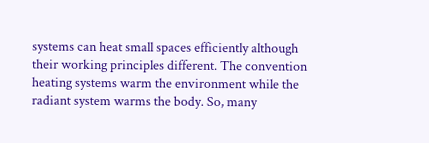systems can heat small spaces efficiently although their working principles different. The convention heating systems warm the environment while the radiant system warms the body. So, many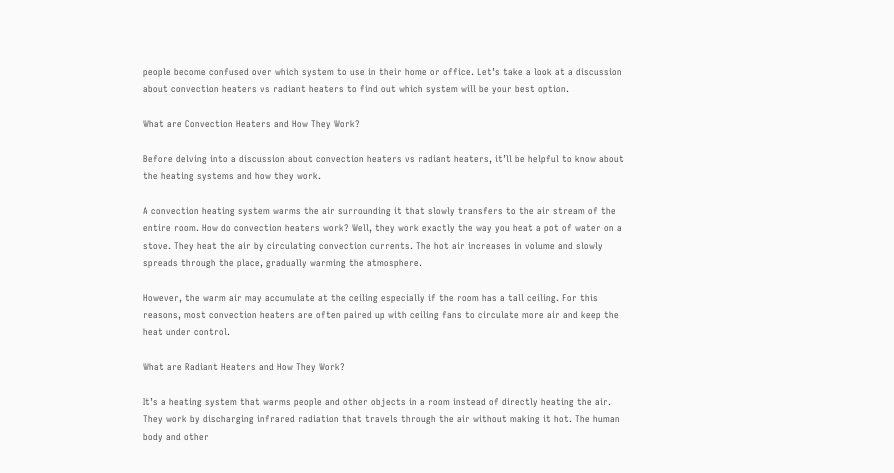people become confused over which system to use in their home or office. Let’s take a look at a discussion about convection heaters vs radiant heaters to find out which system will be your best option.

What are Convection Heaters and How They Work?

Before delving into a discussion about convection heaters vs radiant heaters, it’ll be helpful to know about the heating systems and how they work.

A convection heating system warms the air surrounding it that slowly transfers to the air stream of the entire room. How do convection heaters work? Well, they work exactly the way you heat a pot of water on a stove. They heat the air by circulating convection currents. The hot air increases in volume and slowly spreads through the place, gradually warming the atmosphere.

However, the warm air may accumulate at the ceiling especially if the room has a tall ceiling. For this reasons, most convection heaters are often paired up with ceiling fans to circulate more air and keep the heat under control.

What are Radiant Heaters and How They Work?

It’s a heating system that warms people and other objects in a room instead of directly heating the air. They work by discharging infrared radiation that travels through the air without making it hot. The human body and other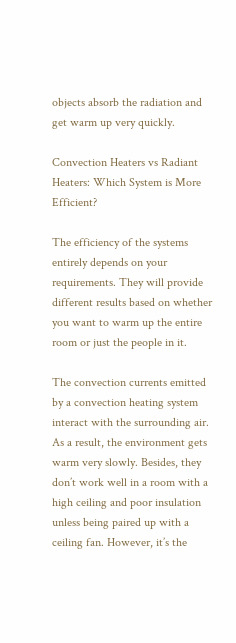objects absorb the radiation and get warm up very quickly.

Convection Heaters vs Radiant Heaters: Which System is More Efficient?

The efficiency of the systems entirely depends on your requirements. They will provide different results based on whether you want to warm up the entire room or just the people in it.

The convection currents emitted by a convection heating system interact with the surrounding air. As a result, the environment gets warm very slowly. Besides, they don’t work well in a room with a high ceiling and poor insulation unless being paired up with a ceiling fan. However, it’s the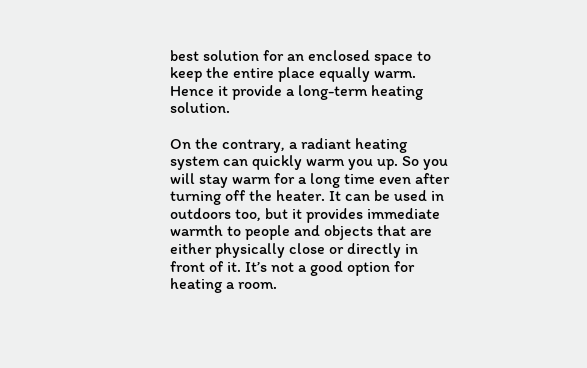best solution for an enclosed space to keep the entire place equally warm. Hence it provide a long-term heating solution.

On the contrary, a radiant heating system can quickly warm you up. So you will stay warm for a long time even after turning off the heater. It can be used in outdoors too, but it provides immediate warmth to people and objects that are either physically close or directly in front of it. It’s not a good option for heating a room.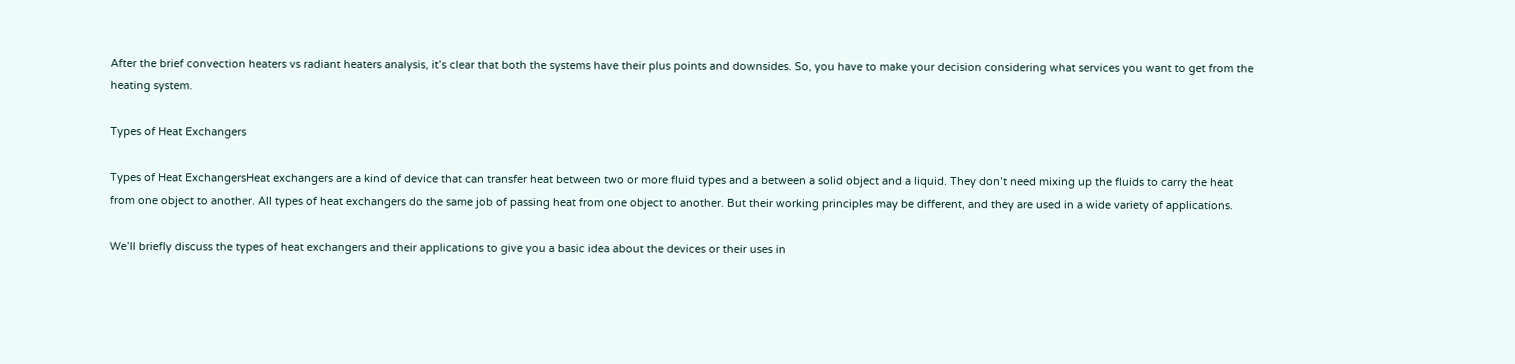After the brief convection heaters vs radiant heaters analysis, it’s clear that both the systems have their plus points and downsides. So, you have to make your decision considering what services you want to get from the heating system.

Types of Heat Exchangers

Types of Heat ExchangersHeat exchangers are a kind of device that can transfer heat between two or more fluid types and a between a solid object and a liquid. They don’t need mixing up the fluids to carry the heat from one object to another. All types of heat exchangers do the same job of passing heat from one object to another. But their working principles may be different, and they are used in a wide variety of applications.

We’ll briefly discuss the types of heat exchangers and their applications to give you a basic idea about the devices or their uses in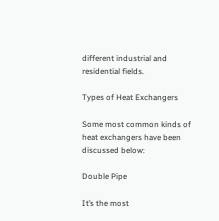different industrial and residential fields.

Types of Heat Exchangers

Some most common kinds of heat exchangers have been discussed below:

Double Pipe

It’s the most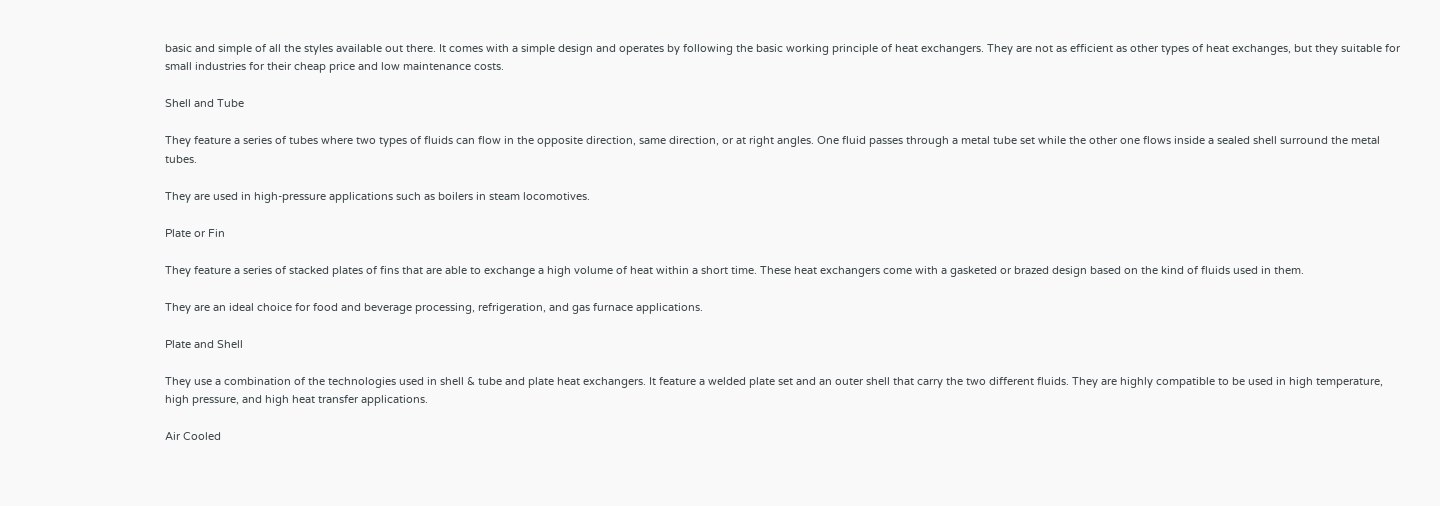basic and simple of all the styles available out there. It comes with a simple design and operates by following the basic working principle of heat exchangers. They are not as efficient as other types of heat exchanges, but they suitable for small industries for their cheap price and low maintenance costs.

Shell and Tube

They feature a series of tubes where two types of fluids can flow in the opposite direction, same direction, or at right angles. One fluid passes through a metal tube set while the other one flows inside a sealed shell surround the metal tubes.

They are used in high-pressure applications such as boilers in steam locomotives.

Plate or Fin

They feature a series of stacked plates of fins that are able to exchange a high volume of heat within a short time. These heat exchangers come with a gasketed or brazed design based on the kind of fluids used in them.

They are an ideal choice for food and beverage processing, refrigeration, and gas furnace applications.

Plate and Shell

They use a combination of the technologies used in shell & tube and plate heat exchangers. It feature a welded plate set and an outer shell that carry the two different fluids. They are highly compatible to be used in high temperature, high pressure, and high heat transfer applications.

Air Cooled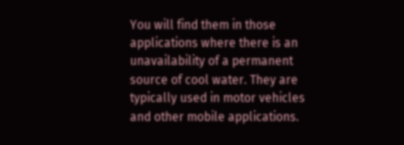You will find them in those applications where there is an unavailability of a permanent source of cool water. They are typically used in motor vehicles and other mobile applications.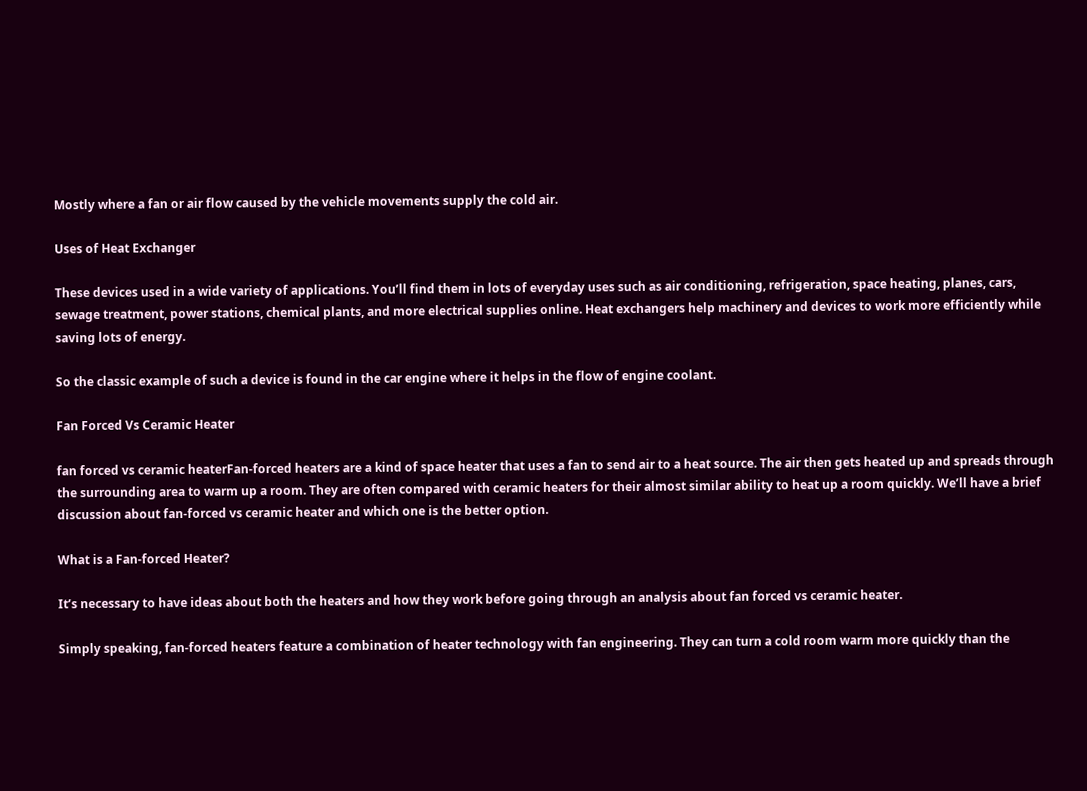Mostly where a fan or air flow caused by the vehicle movements supply the cold air.

Uses of Heat Exchanger

These devices used in a wide variety of applications. You’ll find them in lots of everyday uses such as air conditioning, refrigeration, space heating, planes, cars, sewage treatment, power stations, chemical plants, and more electrical supplies online. Heat exchangers help machinery and devices to work more efficiently while saving lots of energy.

So the classic example of such a device is found in the car engine where it helps in the flow of engine coolant.

Fan Forced Vs Ceramic Heater

fan forced vs ceramic heaterFan-forced heaters are a kind of space heater that uses a fan to send air to a heat source. The air then gets heated up and spreads through the surrounding area to warm up a room. They are often compared with ceramic heaters for their almost similar ability to heat up a room quickly. We’ll have a brief discussion about fan-forced vs ceramic heater and which one is the better option.

What is a Fan-forced Heater?

It’s necessary to have ideas about both the heaters and how they work before going through an analysis about fan forced vs ceramic heater.

Simply speaking, fan-forced heaters feature a combination of heater technology with fan engineering. They can turn a cold room warm more quickly than the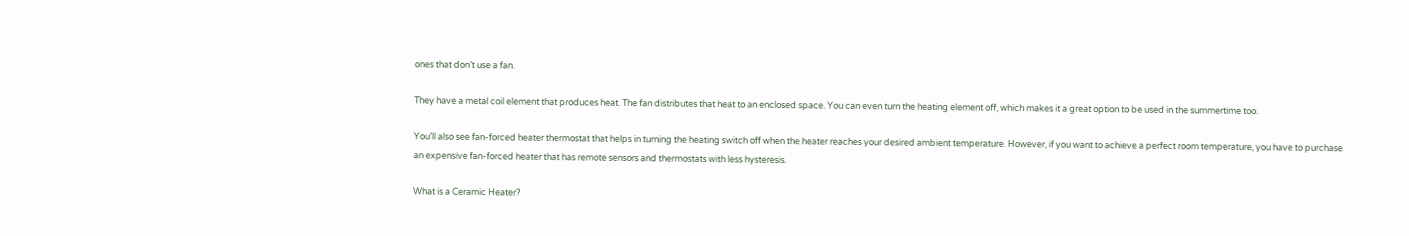ones that don’t use a fan.

They have a metal coil element that produces heat. The fan distributes that heat to an enclosed space. You can even turn the heating element off, which makes it a great option to be used in the summertime too.

You’ll also see fan-forced heater thermostat that helps in turning the heating switch off when the heater reaches your desired ambient temperature. However, if you want to achieve a perfect room temperature, you have to purchase an expensive fan-forced heater that has remote sensors and thermostats with less hysteresis.

What is a Ceramic Heater?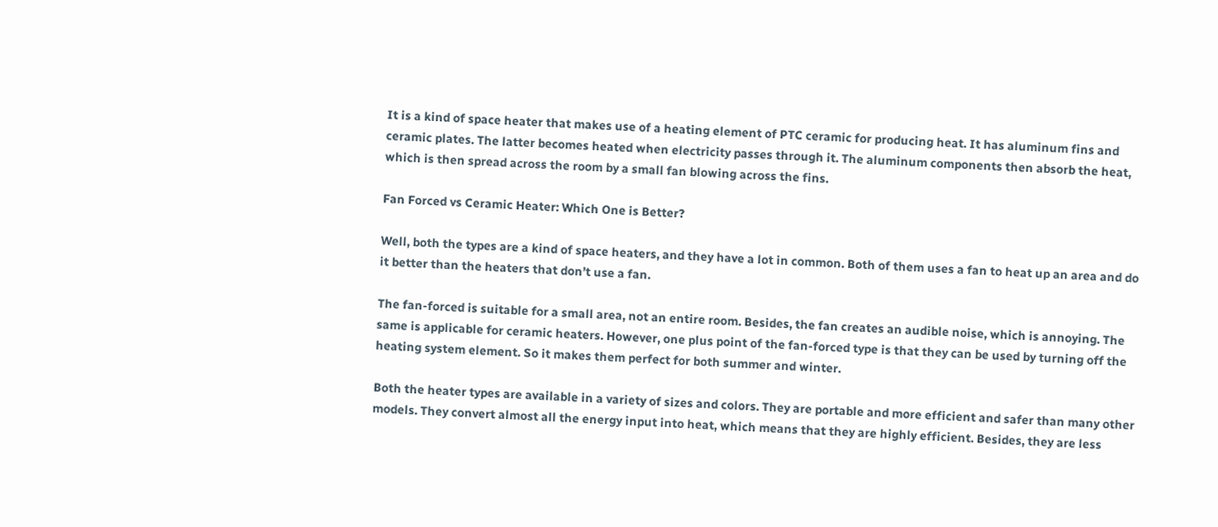It is a kind of space heater that makes use of a heating element of PTC ceramic for producing heat. It has aluminum fins and ceramic plates. The latter becomes heated when electricity passes through it. The aluminum components then absorb the heat, which is then spread across the room by a small fan blowing across the fins.

Fan Forced vs Ceramic Heater: Which One is Better?

Well, both the types are a kind of space heaters, and they have a lot in common. Both of them uses a fan to heat up an area and do it better than the heaters that don’t use a fan.

The fan-forced is suitable for a small area, not an entire room. Besides, the fan creates an audible noise, which is annoying. The same is applicable for ceramic heaters. However, one plus point of the fan-forced type is that they can be used by turning off the heating system element. So it makes them perfect for both summer and winter.

Both the heater types are available in a variety of sizes and colors. They are portable and more efficient and safer than many other models. They convert almost all the energy input into heat, which means that they are highly efficient. Besides, they are less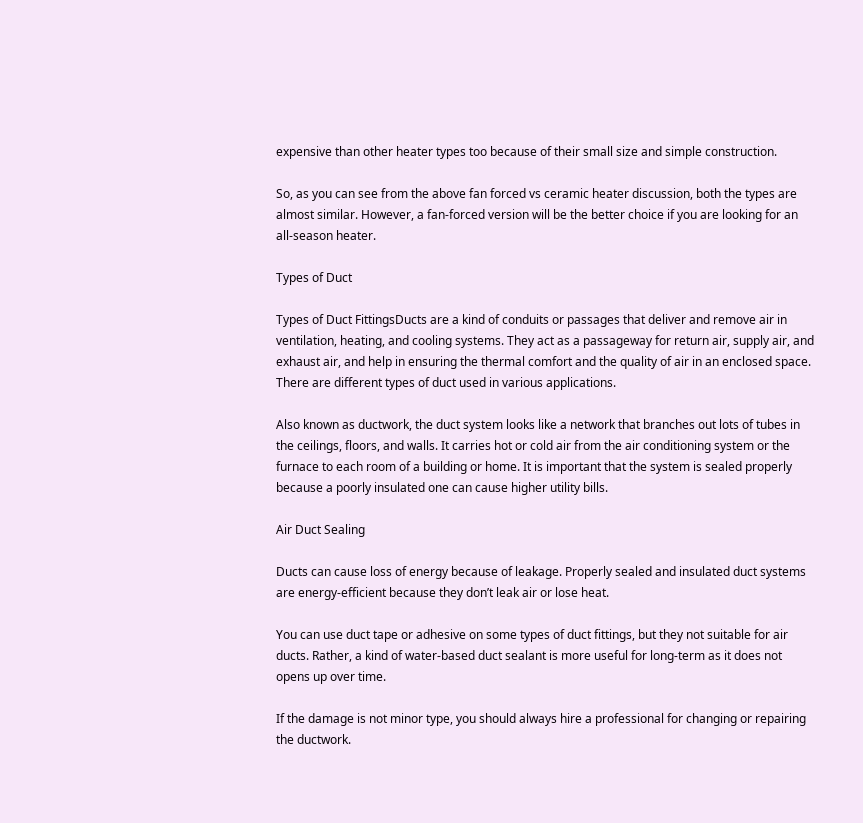expensive than other heater types too because of their small size and simple construction.

So, as you can see from the above fan forced vs ceramic heater discussion, both the types are almost similar. However, a fan-forced version will be the better choice if you are looking for an all-season heater.

Types of Duct

Types of Duct FittingsDucts are a kind of conduits or passages that deliver and remove air in ventilation, heating, and cooling systems. They act as a passageway for return air, supply air, and exhaust air, and help in ensuring the thermal comfort and the quality of air in an enclosed space. There are different types of duct used in various applications.

Also known as ductwork, the duct system looks like a network that branches out lots of tubes in the ceilings, floors, and walls. It carries hot or cold air from the air conditioning system or the furnace to each room of a building or home. It is important that the system is sealed properly because a poorly insulated one can cause higher utility bills.

Air Duct Sealing

Ducts can cause loss of energy because of leakage. Properly sealed and insulated duct systems are energy-efficient because they don’t leak air or lose heat.

You can use duct tape or adhesive on some types of duct fittings, but they not suitable for air ducts. Rather, a kind of water-based duct sealant is more useful for long-term as it does not opens up over time.

If the damage is not minor type, you should always hire a professional for changing or repairing the ductwork.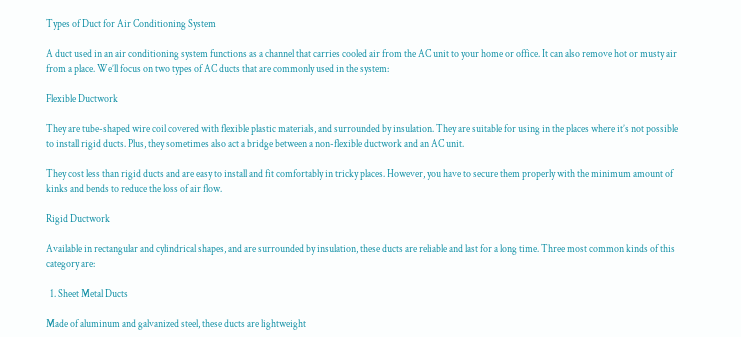Types of Duct for Air Conditioning System

A duct used in an air conditioning system functions as a channel that carries cooled air from the AC unit to your home or office. It can also remove hot or musty air from a place. We’ll focus on two types of AC ducts that are commonly used in the system:

Flexible Ductwork

They are tube-shaped wire coil covered with flexible plastic materials, and surrounded by insulation. They are suitable for using in the places where it’s not possible to install rigid ducts. Plus, they sometimes also act a bridge between a non-flexible ductwork and an AC unit.

They cost less than rigid ducts and are easy to install and fit comfortably in tricky places. However, you have to secure them properly with the minimum amount of kinks and bends to reduce the loss of air flow.

Rigid Ductwork

Available in rectangular and cylindrical shapes, and are surrounded by insulation, these ducts are reliable and last for a long time. Three most common kinds of this category are:

  1. Sheet Metal Ducts

Made of aluminum and galvanized steel, these ducts are lightweight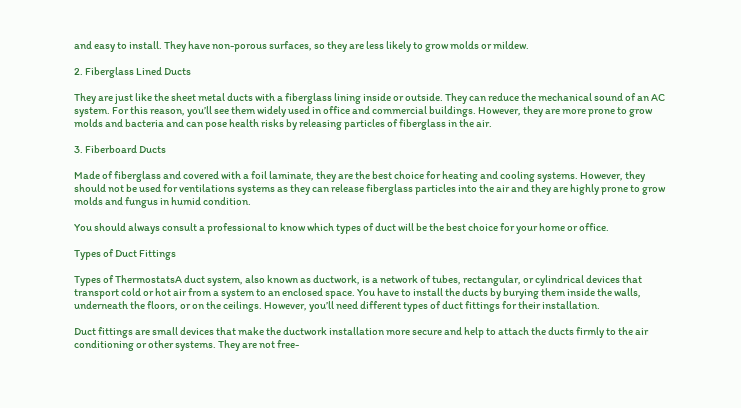and easy to install. They have non-porous surfaces, so they are less likely to grow molds or mildew.

2. Fiberglass Lined Ducts

They are just like the sheet metal ducts with a fiberglass lining inside or outside. They can reduce the mechanical sound of an AC system. For this reason, you’ll see them widely used in office and commercial buildings. However, they are more prone to grow molds and bacteria and can pose health risks by releasing particles of fiberglass in the air.

3. Fiberboard Ducts

Made of fiberglass and covered with a foil laminate, they are the best choice for heating and cooling systems. However, they should not be used for ventilations systems as they can release fiberglass particles into the air and they are highly prone to grow molds and fungus in humid condition.

You should always consult a professional to know which types of duct will be the best choice for your home or office.

Types of Duct Fittings

Types of ThermostatsA duct system, also known as ductwork, is a network of tubes, rectangular, or cylindrical devices that transport cold or hot air from a system to an enclosed space. You have to install the ducts by burying them inside the walls, underneath the floors, or on the ceilings. However, you’ll need different types of duct fittings for their installation.

Duct fittings are small devices that make the ductwork installation more secure and help to attach the ducts firmly to the air conditioning or other systems. They are not free-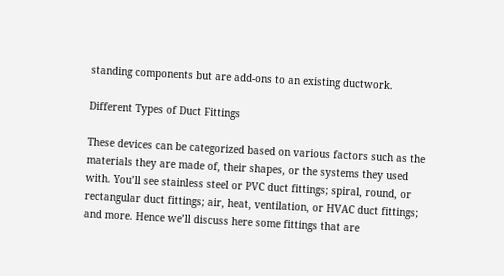standing components but are add-ons to an existing ductwork.

Different Types of Duct Fittings

These devices can be categorized based on various factors such as the materials they are made of, their shapes, or the systems they used with. You’ll see stainless steel or PVC duct fittings; spiral, round, or rectangular duct fittings; air, heat, ventilation, or HVAC duct fittings; and more. Hence we’ll discuss here some fittings that are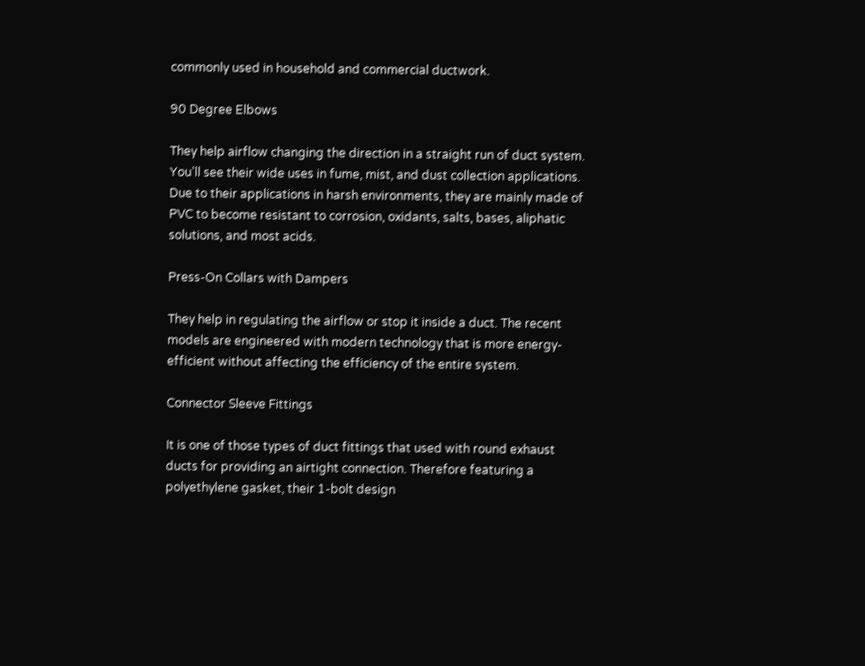commonly used in household and commercial ductwork.

90 Degree Elbows

They help airflow changing the direction in a straight run of duct system. You’ll see their wide uses in fume, mist, and dust collection applications. Due to their applications in harsh environments, they are mainly made of PVC to become resistant to corrosion, oxidants, salts, bases, aliphatic solutions, and most acids.

Press-On Collars with Dampers

They help in regulating the airflow or stop it inside a duct. The recent models are engineered with modern technology that is more energy-efficient without affecting the efficiency of the entire system.

Connector Sleeve Fittings

It is one of those types of duct fittings that used with round exhaust ducts for providing an airtight connection. Therefore featuring a polyethylene gasket, their 1-bolt design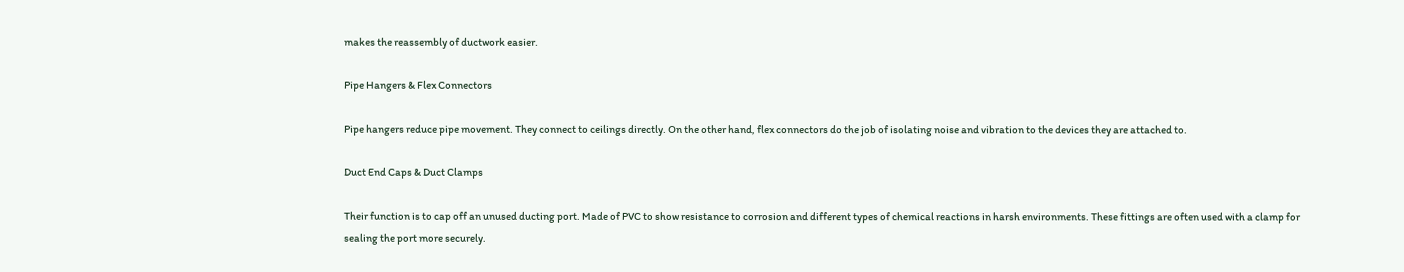makes the reassembly of ductwork easier.

Pipe Hangers & Flex Connectors

Pipe hangers reduce pipe movement. They connect to ceilings directly. On the other hand, flex connectors do the job of isolating noise and vibration to the devices they are attached to.

Duct End Caps & Duct Clamps

Their function is to cap off an unused ducting port. Made of PVC to show resistance to corrosion and different types of chemical reactions in harsh environments. These fittings are often used with a clamp for sealing the port more securely.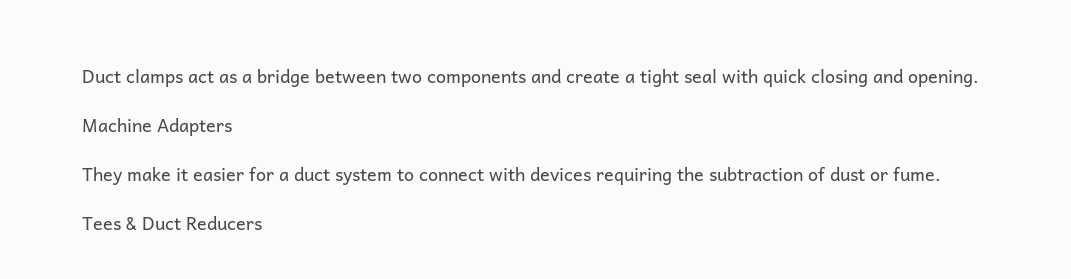Duct clamps act as a bridge between two components and create a tight seal with quick closing and opening.

Machine Adapters

They make it easier for a duct system to connect with devices requiring the subtraction of dust or fume.

Tees & Duct Reducers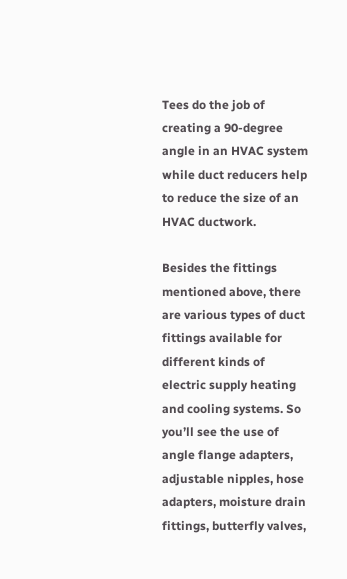Tees do the job of creating a 90-degree angle in an HVAC system while duct reducers help to reduce the size of an HVAC ductwork.

Besides the fittings mentioned above, there are various types of duct fittings available for different kinds of electric supply heating and cooling systems. So you’ll see the use of angle flange adapters, adjustable nipples, hose adapters, moisture drain fittings, butterfly valves,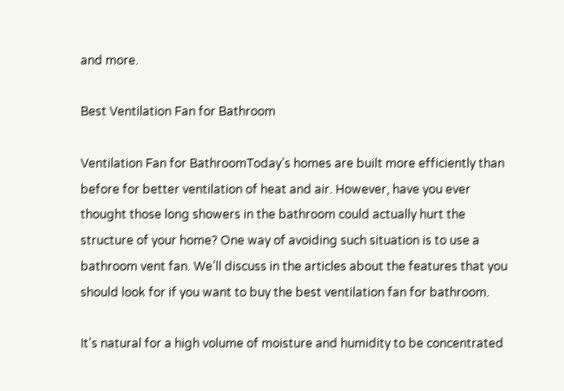and more.

Best Ventilation Fan for Bathroom

Ventilation Fan for BathroomToday’s homes are built more efficiently than before for better ventilation of heat and air. However, have you ever thought those long showers in the bathroom could actually hurt the structure of your home? One way of avoiding such situation is to use a bathroom vent fan. We’ll discuss in the articles about the features that you should look for if you want to buy the best ventilation fan for bathroom.

It’s natural for a high volume of moisture and humidity to be concentrated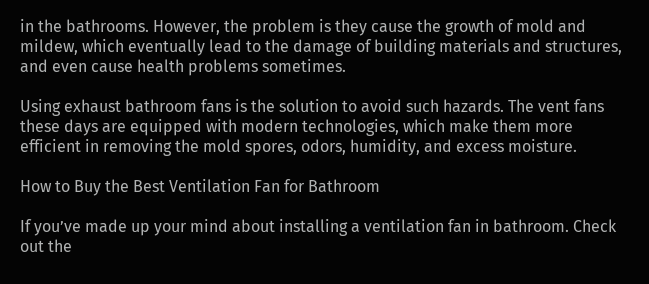in the bathrooms. However, the problem is they cause the growth of mold and mildew, which eventually lead to the damage of building materials and structures, and even cause health problems sometimes.

Using exhaust bathroom fans is the solution to avoid such hazards. The vent fans these days are equipped with modern technologies, which make them more efficient in removing the mold spores, odors, humidity, and excess moisture.

How to Buy the Best Ventilation Fan for Bathroom

If you’ve made up your mind about installing a ventilation fan in bathroom. Check out the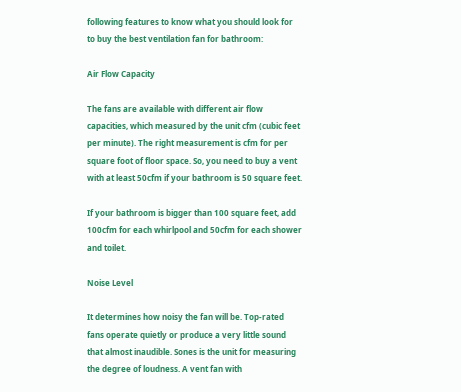following features to know what you should look for to buy the best ventilation fan for bathroom:

Air Flow Capacity

The fans are available with different air flow capacities, which measured by the unit cfm (cubic feet per minute). The right measurement is cfm for per square foot of floor space. So, you need to buy a vent with at least 50cfm if your bathroom is 50 square feet.

If your bathroom is bigger than 100 square feet, add 100cfm for each whirlpool and 50cfm for each shower and toilet.

Noise Level

It determines how noisy the fan will be. Top-rated fans operate quietly or produce a very little sound that almost inaudible. Sones is the unit for measuring the degree of loudness. A vent fan with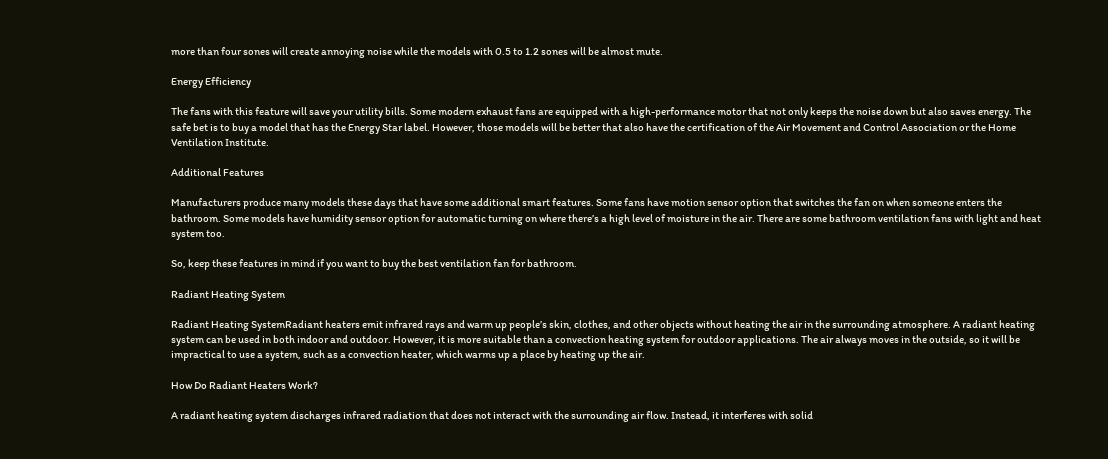more than four sones will create annoying noise while the models with 0.5 to 1.2 sones will be almost mute.

Energy Efficiency

The fans with this feature will save your utility bills. Some modern exhaust fans are equipped with a high-performance motor that not only keeps the noise down but also saves energy. The safe bet is to buy a model that has the Energy Star label. However, those models will be better that also have the certification of the Air Movement and Control Association or the Home Ventilation Institute.

Additional Features

Manufacturers produce many models these days that have some additional smart features. Some fans have motion sensor option that switches the fan on when someone enters the bathroom. Some models have humidity sensor option for automatic turning on where there’s a high level of moisture in the air. There are some bathroom ventilation fans with light and heat system too.

So, keep these features in mind if you want to buy the best ventilation fan for bathroom.

Radiant Heating System

Radiant Heating SystemRadiant heaters emit infrared rays and warm up people’s skin, clothes, and other objects without heating the air in the surrounding atmosphere. A radiant heating system can be used in both indoor and outdoor. However, it is more suitable than a convection heating system for outdoor applications. The air always moves in the outside, so it will be impractical to use a system, such as a convection heater, which warms up a place by heating up the air.

How Do Radiant Heaters Work?

A radiant heating system discharges infrared radiation that does not interact with the surrounding air flow. Instead, it interferes with solid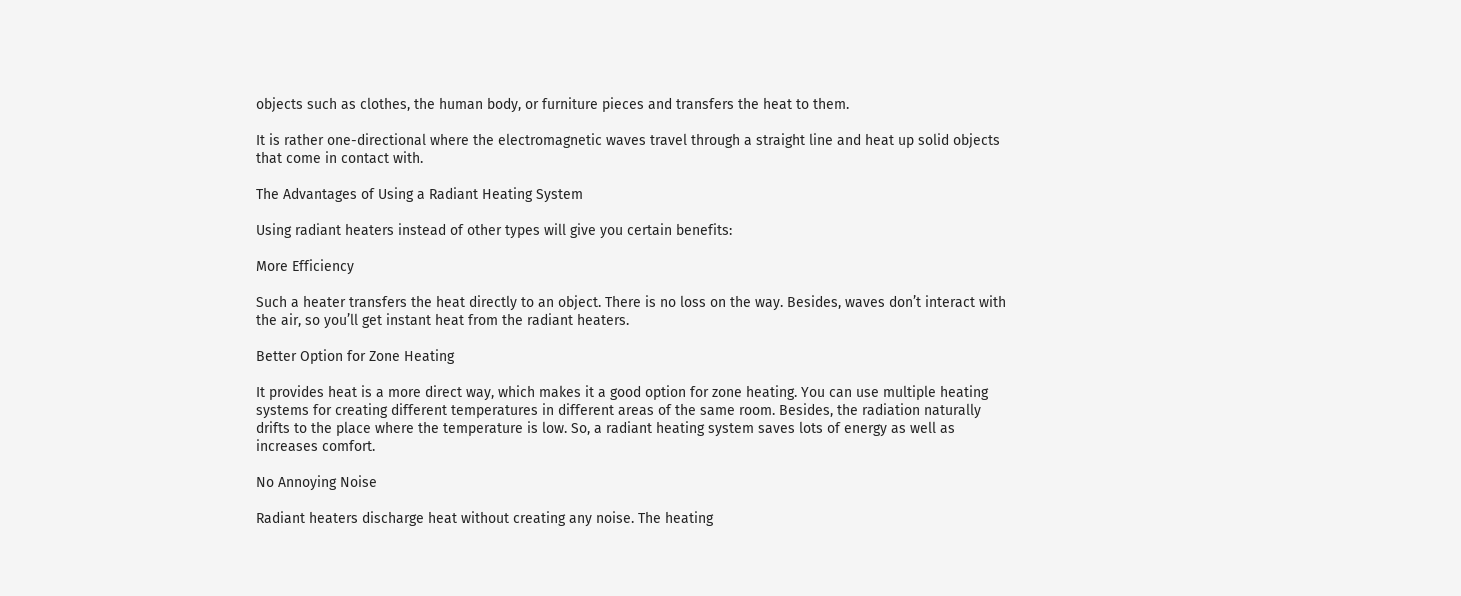objects such as clothes, the human body, or furniture pieces and transfers the heat to them.

It is rather one-directional where the electromagnetic waves travel through a straight line and heat up solid objects that come in contact with.

The Advantages of Using a Radiant Heating System

Using radiant heaters instead of other types will give you certain benefits:

More Efficiency

Such a heater transfers the heat directly to an object. There is no loss on the way. Besides, waves don’t interact with the air, so you’ll get instant heat from the radiant heaters.

Better Option for Zone Heating

It provides heat is a more direct way, which makes it a good option for zone heating. You can use multiple heating systems for creating different temperatures in different areas of the same room. Besides, the radiation naturally drifts to the place where the temperature is low. So, a radiant heating system saves lots of energy as well as increases comfort.

No Annoying Noise

Radiant heaters discharge heat without creating any noise. The heating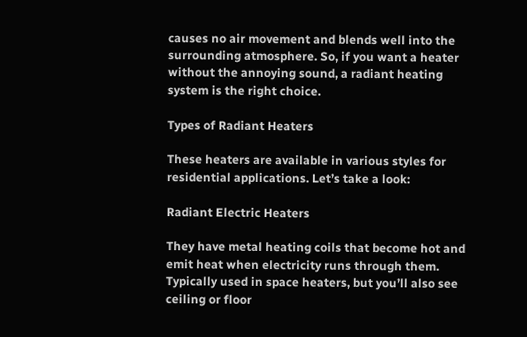causes no air movement and blends well into the surrounding atmosphere. So, if you want a heater without the annoying sound, a radiant heating system is the right choice.

Types of Radiant Heaters

These heaters are available in various styles for residential applications. Let’s take a look:

Radiant Electric Heaters

They have metal heating coils that become hot and emit heat when electricity runs through them. Typically used in space heaters, but you’ll also see ceiling or floor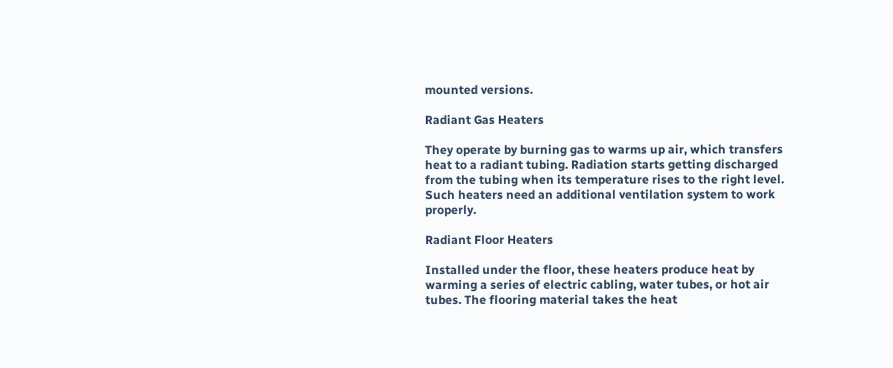mounted versions.

Radiant Gas Heaters

They operate by burning gas to warms up air, which transfers heat to a radiant tubing. Radiation starts getting discharged from the tubing when its temperature rises to the right level. Such heaters need an additional ventilation system to work properly.

Radiant Floor Heaters

Installed under the floor, these heaters produce heat by warming a series of electric cabling, water tubes, or hot air tubes. The flooring material takes the heat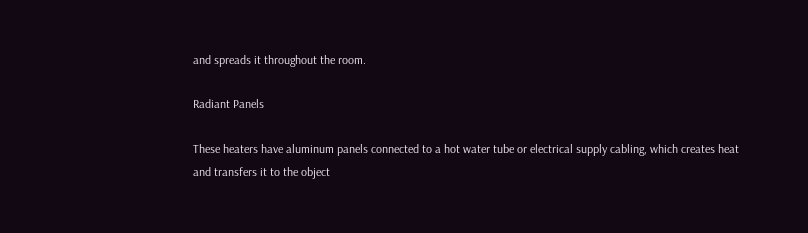and spreads it throughout the room.

Radiant Panels

These heaters have aluminum panels connected to a hot water tube or electrical supply cabling, which creates heat and transfers it to the object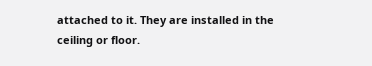attached to it. They are installed in the ceiling or floor.